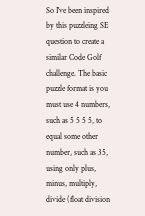So I've been inspired by this puzzleing SE question to create a similar Code Golf challenge. The basic puzzle format is you must use 4 numbers, such as 5 5 5 5, to equal some other number, such as 35, using only plus, minus, multiply, divide (float division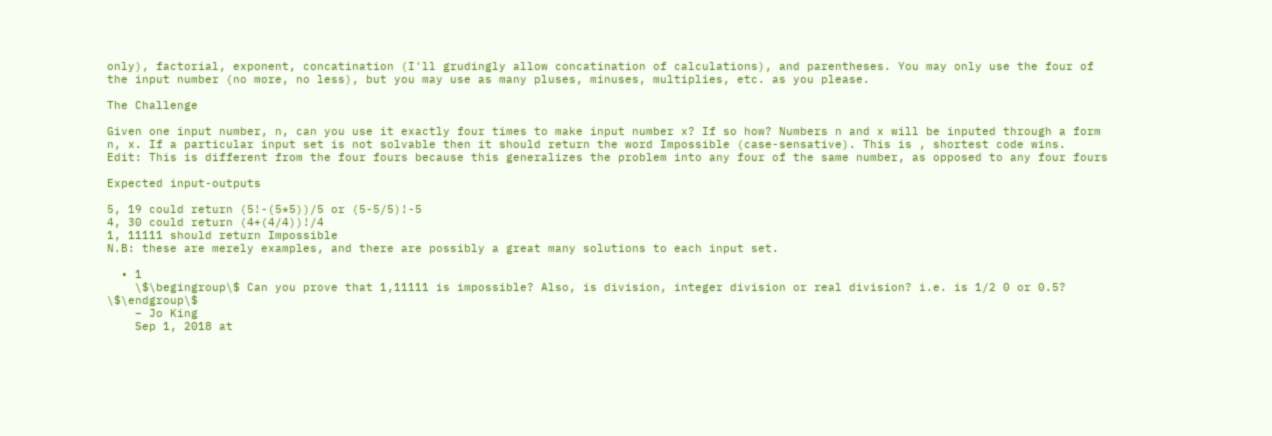only), factorial, exponent, concatination (I'll grudingly allow concatination of calculations), and parentheses. You may only use the four of the input number (no more, no less), but you may use as many pluses, minuses, multiplies, etc. as you please.

The Challenge

Given one input number, n, can you use it exactly four times to make input number x? If so how? Numbers n and x will be inputed through a form n, x. If a particular input set is not solvable then it should return the word Impossible (case-sensative). This is , shortest code wins.
Edit: This is different from the four fours because this generalizes the problem into any four of the same number, as opposed to any four fours

Expected input-outputs

5, 19 could return (5!-(5*5))/5 or (5-5/5)!-5
4, 30 could return (4+(4/4))!/4
1, 11111 should return Impossible
N.B: these are merely examples, and there are possibly a great many solutions to each input set.

  • 1
    \$\begingroup\$ Can you prove that 1,11111 is impossible? Also, is division, integer division or real division? i.e. is 1/2 0 or 0.5? \$\endgroup\$
    – Jo King
    Sep 1, 2018 at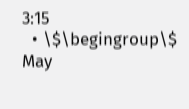3:15
  • \$\begingroup\$ May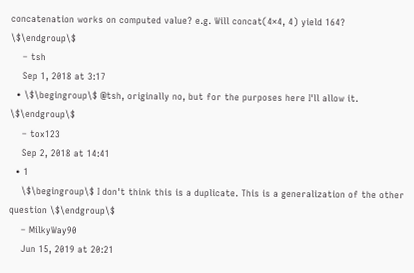concatenation works on computed value? e.g. Will concat(4×4, 4) yield 164? \$\endgroup\$
    – tsh
    Sep 1, 2018 at 3:17
  • \$\begingroup\$ @tsh, originally no, but for the purposes here I'll allow it. \$\endgroup\$
    – tox123
    Sep 2, 2018 at 14:41
  • 1
    \$\begingroup\$ I don't think this is a duplicate. This is a generalization of the other question \$\endgroup\$
    – MilkyWay90
    Jun 15, 2019 at 20:21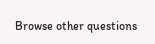Browse other questions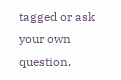tagged or ask your own question.